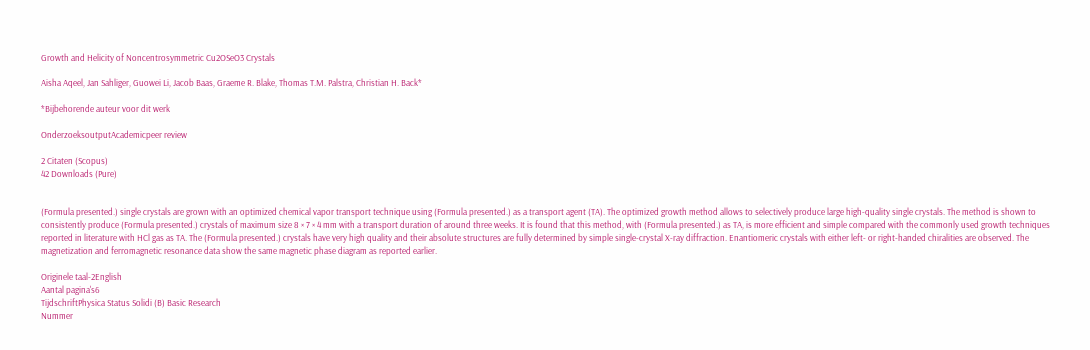Growth and Helicity of Noncentrosymmetric Cu2OSeO3 Crystals

Aisha Aqeel, Jan Sahliger, Guowei Li, Jacob Baas, Graeme R. Blake, Thomas T.M. Palstra, Christian H. Back*

*Bijbehorende auteur voor dit werk

OnderzoeksoutputAcademicpeer review

2 Citaten (Scopus)
42 Downloads (Pure)


(Formula presented.) single crystals are grown with an optimized chemical vapor transport technique using (Formula presented.) as a transport agent (TA). The optimized growth method allows to selectively produce large high-quality single crystals. The method is shown to consistently produce (Formula presented.) crystals of maximum size 8 × 7 × 4 mm with a transport duration of around three weeks. It is found that this method, with (Formula presented.) as TA, is more efficient and simple compared with the commonly used growth techniques reported in literature with HCl gas as TA. The (Formula presented.) crystals have very high quality and their absolute structures are fully determined by simple single-crystal X-ray diffraction. Enantiomeric crystals with either left- or right-handed chiralities are observed. The magnetization and ferromagnetic resonance data show the same magnetic phase diagram as reported earlier.

Originele taal-2English
Aantal pagina's6
TijdschriftPhysica Status Solidi (B) Basic Research
Nummer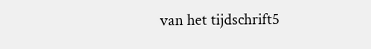van het tijdschrift5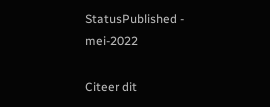StatusPublished - mei-2022

Citeer dit